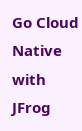Go Cloud Native with JFrog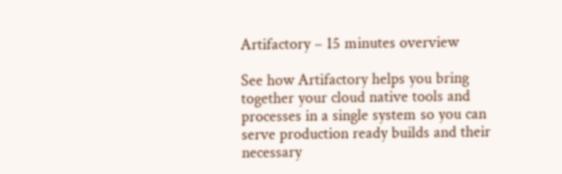Artifactory – 15 minutes overview

See how Artifactory helps you bring together your cloud native tools and processes in a single system so you can serve production ready builds and their necessary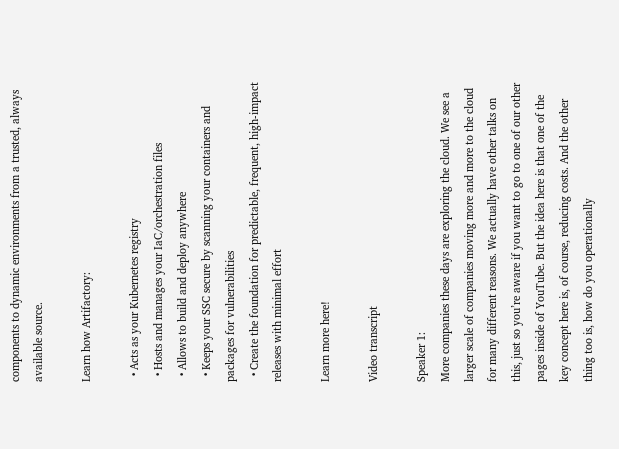components to dynamic environments from a trusted, always available source.

Learn how Artifactory:

  • Acts as your Kubernetes registry
  • Hosts and manages your IaC/orchestration files
  • Allows to build and deploy anywhere
  • Keeps your SSC secure by scanning your containers and packages for vulnerabilities
  • Create the foundation for predictable, frequent, high-impact releases with minimal effort

Learn more here!

Video transcript

Speaker 1:
More companies these days are exploring the cloud. We see a larger scale of companies moving more and more to the cloud for many different reasons. We actually have other talks on this, just so you’re aware if you want to go to one of our other pages inside of YouTube. But the idea here is that one of the key concept here is, of course, reducing costs. And the other thing too is, how do you operationally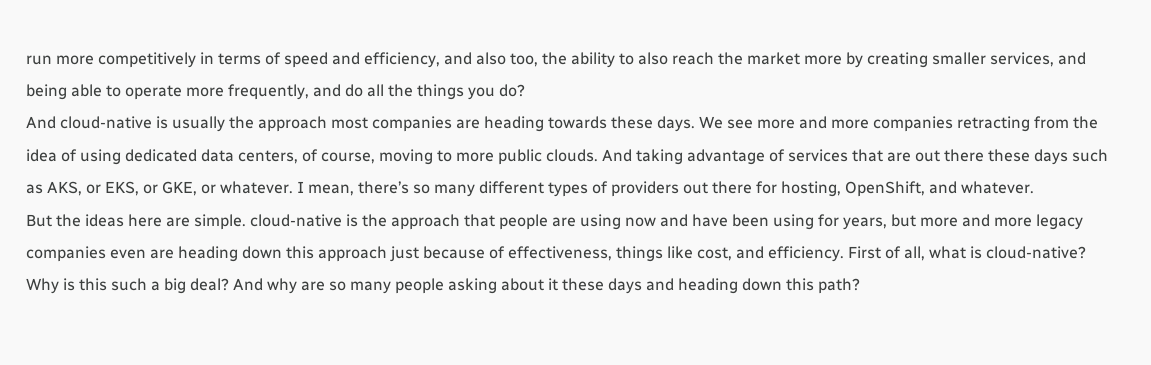run more competitively in terms of speed and efficiency, and also too, the ability to also reach the market more by creating smaller services, and being able to operate more frequently, and do all the things you do?
And cloud-native is usually the approach most companies are heading towards these days. We see more and more companies retracting from the idea of using dedicated data centers, of course, moving to more public clouds. And taking advantage of services that are out there these days such as AKS, or EKS, or GKE, or whatever. I mean, there’s so many different types of providers out there for hosting, OpenShift, and whatever.
But the ideas here are simple. cloud-native is the approach that people are using now and have been using for years, but more and more legacy companies even are heading down this approach just because of effectiveness, things like cost, and efficiency. First of all, what is cloud-native? Why is this such a big deal? And why are so many people asking about it these days and heading down this path?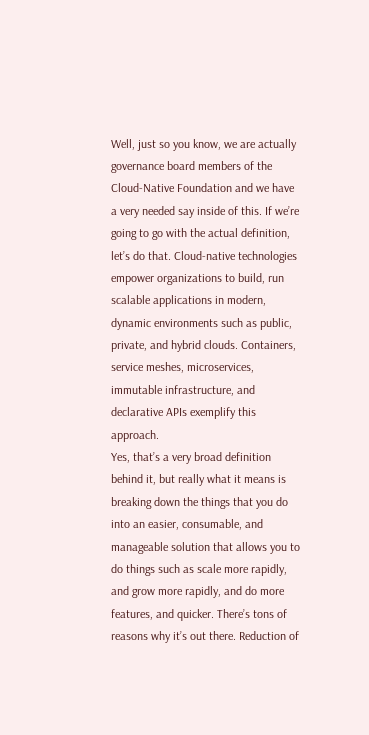Well, just so you know, we are actually governance board members of the Cloud-Native Foundation and we have a very needed say inside of this. If we’re going to go with the actual definition, let’s do that. Cloud-native technologies empower organizations to build, run scalable applications in modern, dynamic environments such as public, private, and hybrid clouds. Containers, service meshes, microservices, immutable infrastructure, and declarative APIs exemplify this approach.
Yes, that’s a very broad definition behind it, but really what it means is breaking down the things that you do into an easier, consumable, and manageable solution that allows you to do things such as scale more rapidly, and grow more rapidly, and do more features, and quicker. There’s tons of reasons why it’s out there. Reduction of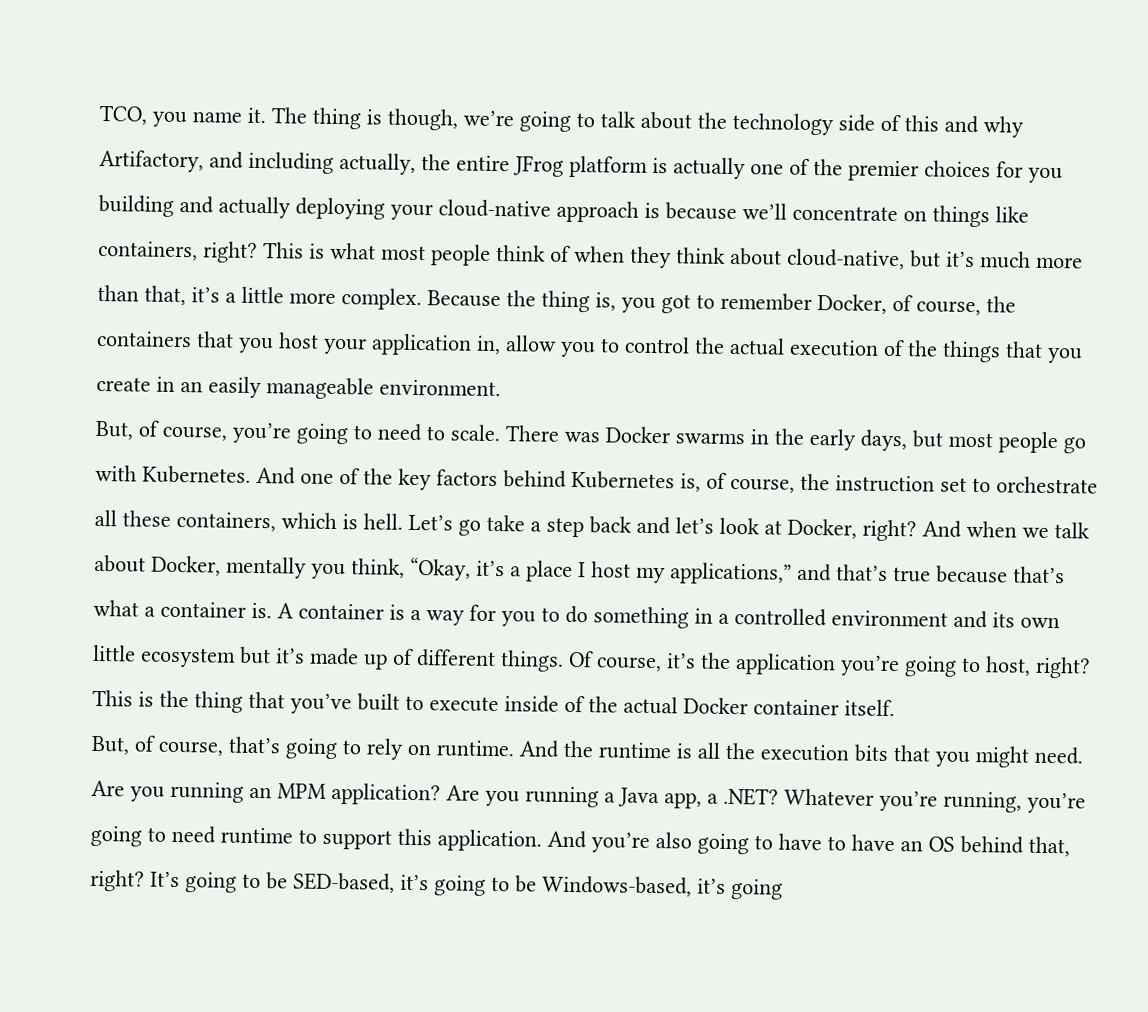TCO, you name it. The thing is though, we’re going to talk about the technology side of this and why Artifactory, and including actually, the entire JFrog platform is actually one of the premier choices for you building and actually deploying your cloud-native approach is because we’ll concentrate on things like containers, right? This is what most people think of when they think about cloud-native, but it’s much more than that, it’s a little more complex. Because the thing is, you got to remember Docker, of course, the containers that you host your application in, allow you to control the actual execution of the things that you create in an easily manageable environment.
But, of course, you’re going to need to scale. There was Docker swarms in the early days, but most people go with Kubernetes. And one of the key factors behind Kubernetes is, of course, the instruction set to orchestrate all these containers, which is hell. Let’s go take a step back and let’s look at Docker, right? And when we talk about Docker, mentally you think, “Okay, it’s a place I host my applications,” and that’s true because that’s what a container is. A container is a way for you to do something in a controlled environment and its own little ecosystem but it’s made up of different things. Of course, it’s the application you’re going to host, right? This is the thing that you’ve built to execute inside of the actual Docker container itself.
But, of course, that’s going to rely on runtime. And the runtime is all the execution bits that you might need. Are you running an MPM application? Are you running a Java app, a .NET? Whatever you’re running, you’re going to need runtime to support this application. And you’re also going to have to have an OS behind that, right? It’s going to be SED-based, it’s going to be Windows-based, it’s going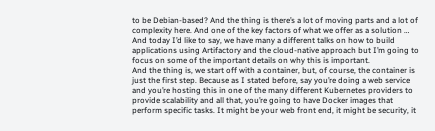to be Debian-based? And the thing is there’s a lot of moving parts and a lot of complexity here. And one of the key factors of what we offer as a solution … And today I’d like to say, we have many a different talks on how to build applications using Artifactory and the cloud-native approach but I’m going to focus on some of the important details on why this is important.
And the thing is, we start off with a container, but, of course, the container is just the first step. Because as I stated before, say you’re doing a web service and you’re hosting this in one of the many different Kubernetes providers to provide scalability and all that, you’re going to have Docker images that perform specific tasks. It might be your web front end, it might be security, it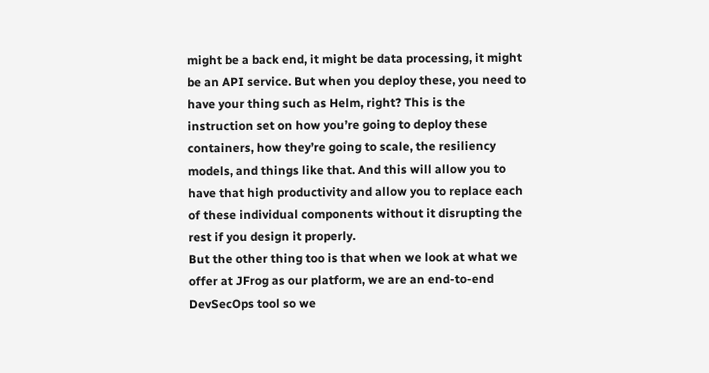might be a back end, it might be data processing, it might be an API service. But when you deploy these, you need to have your thing such as Helm, right? This is the instruction set on how you’re going to deploy these containers, how they’re going to scale, the resiliency models, and things like that. And this will allow you to have that high productivity and allow you to replace each of these individual components without it disrupting the rest if you design it properly.
But the other thing too is that when we look at what we offer at JFrog as our platform, we are an end-to-end DevSecOps tool so we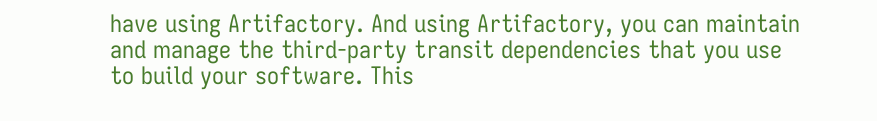have using Artifactory. And using Artifactory, you can maintain and manage the third-party transit dependencies that you use to build your software. This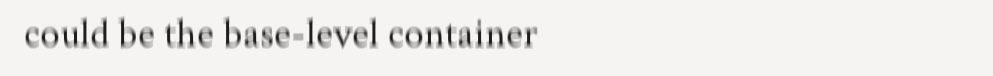could be the base-level container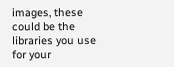images, these could be the libraries you use for your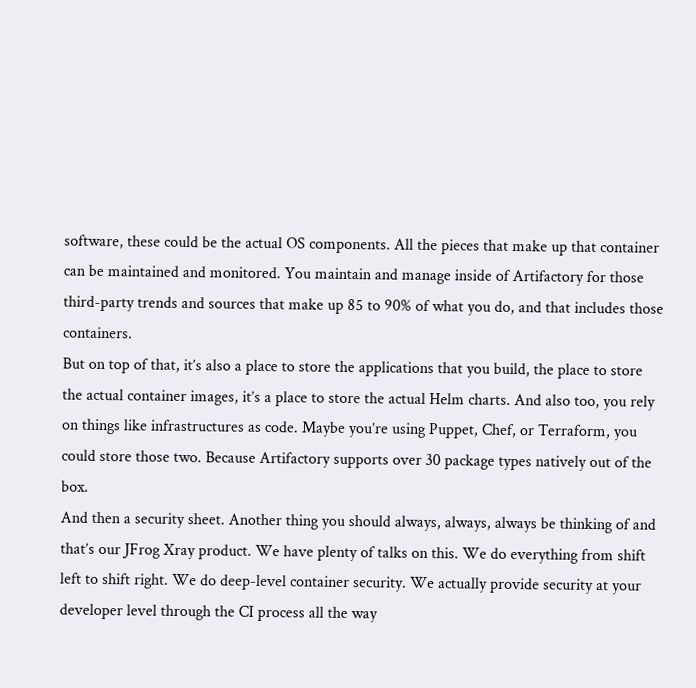software, these could be the actual OS components. All the pieces that make up that container can be maintained and monitored. You maintain and manage inside of Artifactory for those third-party trends and sources that make up 85 to 90% of what you do, and that includes those containers.
But on top of that, it’s also a place to store the applications that you build, the place to store the actual container images, it’s a place to store the actual Helm charts. And also too, you rely on things like infrastructures as code. Maybe you’re using Puppet, Chef, or Terraform, you could store those two. Because Artifactory supports over 30 package types natively out of the box.
And then a security sheet. Another thing you should always, always, always be thinking of and that’s our JFrog Xray product. We have plenty of talks on this. We do everything from shift left to shift right. We do deep-level container security. We actually provide security at your developer level through the CI process all the way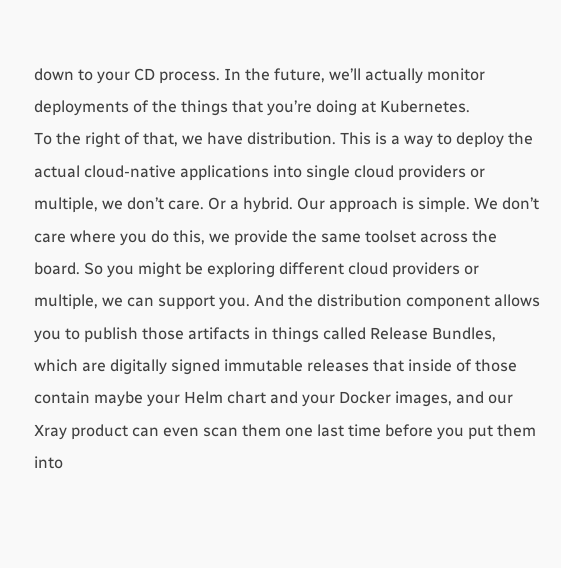down to your CD process. In the future, we’ll actually monitor deployments of the things that you’re doing at Kubernetes.
To the right of that, we have distribution. This is a way to deploy the actual cloud-native applications into single cloud providers or multiple, we don’t care. Or a hybrid. Our approach is simple. We don’t care where you do this, we provide the same toolset across the board. So you might be exploring different cloud providers or multiple, we can support you. And the distribution component allows you to publish those artifacts in things called Release Bundles, which are digitally signed immutable releases that inside of those contain maybe your Helm chart and your Docker images, and our Xray product can even scan them one last time before you put them into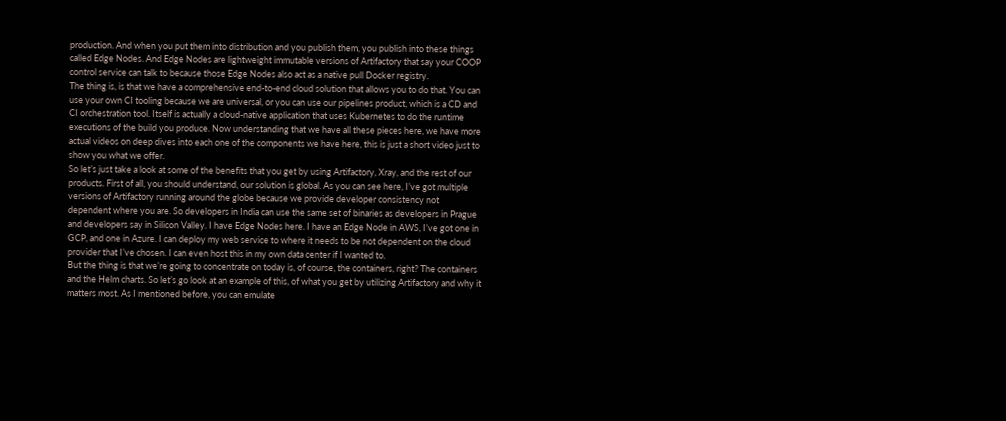production. And when you put them into distribution and you publish them, you publish into these things called Edge Nodes. And Edge Nodes are lightweight immutable versions of Artifactory that say your COOP control service can talk to because those Edge Nodes also act as a native pull Docker registry.
The thing is, is that we have a comprehensive end-to-end cloud solution that allows you to do that. You can use your own CI tooling because we are universal, or you can use our pipelines product, which is a CD and CI orchestration tool. Itself is actually a cloud-native application that uses Kubernetes to do the runtime executions of the build you produce. Now understanding that we have all these pieces here, we have more actual videos on deep dives into each one of the components we have here, this is just a short video just to show you what we offer.
So let’s just take a look at some of the benefits that you get by using Artifactory, Xray, and the rest of our products. First of all, you should understand, our solution is global. As you can see here, I’ve got multiple versions of Artifactory running around the globe because we provide developer consistency not dependent where you are. So developers in India can use the same set of binaries as developers in Prague and developers say in Silicon Valley. I have Edge Nodes here. I have an Edge Node in AWS, I’ve got one in GCP, and one in Azure. I can deploy my web service to where it needs to be not dependent on the cloud provider that I’ve chosen. I can even host this in my own data center if I wanted to.
But the thing is that we’re going to concentrate on today is, of course, the containers, right? The containers and the Helm charts. So let’s go look at an example of this, of what you get by utilizing Artifactory and why it matters most. As I mentioned before, you can emulate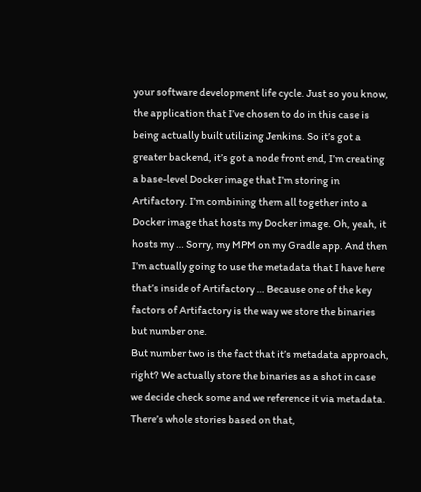your software development life cycle. Just so you know, the application that I’ve chosen to do in this case is being actually built utilizing Jenkins. So it’s got a greater backend, it’s got a node front end, I’m creating a base-level Docker image that I’m storing in Artifactory. I’m combining them all together into a Docker image that hosts my Docker image. Oh, yeah, it hosts my … Sorry, my MPM on my Gradle app. And then I’m actually going to use the metadata that I have here that’s inside of Artifactory … Because one of the key factors of Artifactory is the way we store the binaries but number one.
But number two is the fact that it’s metadata approach, right? We actually store the binaries as a shot in case we decide check some and we reference it via metadata. There’s whole stories based on that,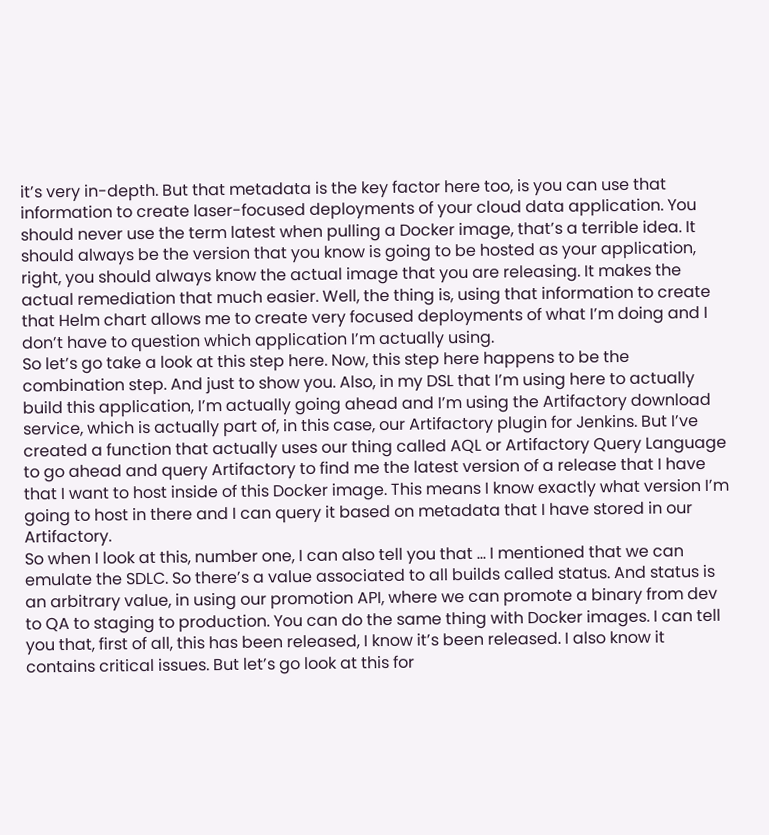it’s very in-depth. But that metadata is the key factor here too, is you can use that information to create laser-focused deployments of your cloud data application. You should never use the term latest when pulling a Docker image, that’s a terrible idea. It should always be the version that you know is going to be hosted as your application, right, you should always know the actual image that you are releasing. It makes the actual remediation that much easier. Well, the thing is, using that information to create that Helm chart allows me to create very focused deployments of what I’m doing and I don’t have to question which application I’m actually using.
So let’s go take a look at this step here. Now, this step here happens to be the combination step. And just to show you. Also, in my DSL that I’m using here to actually build this application, I’m actually going ahead and I’m using the Artifactory download service, which is actually part of, in this case, our Artifactory plugin for Jenkins. But I’ve created a function that actually uses our thing called AQL or Artifactory Query Language to go ahead and query Artifactory to find me the latest version of a release that I have that I want to host inside of this Docker image. This means I know exactly what version I’m going to host in there and I can query it based on metadata that I have stored in our Artifactory.
So when I look at this, number one, I can also tell you that … I mentioned that we can emulate the SDLC. So there’s a value associated to all builds called status. And status is an arbitrary value, in using our promotion API, where we can promote a binary from dev to QA to staging to production. You can do the same thing with Docker images. I can tell you that, first of all, this has been released, I know it’s been released. I also know it contains critical issues. But let’s go look at this for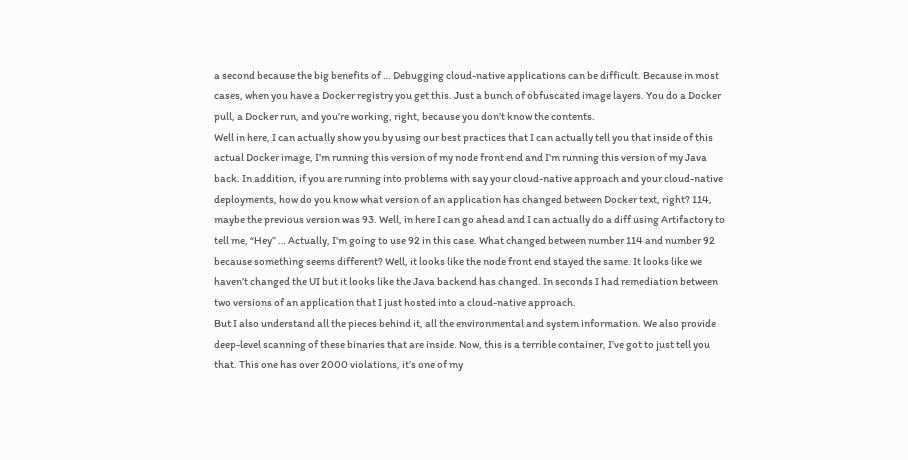a second because the big benefits of … Debugging cloud-native applications can be difficult. Because in most cases, when you have a Docker registry you get this. Just a bunch of obfuscated image layers. You do a Docker pull, a Docker run, and you’re working, right, because you don’t know the contents.
Well in here, I can actually show you by using our best practices that I can actually tell you that inside of this actual Docker image, I’m running this version of my node front end and I’m running this version of my Java back. In addition, if you are running into problems with say your cloud-native approach and your cloud-native deployments, how do you know what version of an application has changed between Docker text, right? 114, maybe the previous version was 93. Well, in here I can go ahead and I can actually do a diff using Artifactory to tell me, “Hey” … Actually, I’m going to use 92 in this case. What changed between number 114 and number 92 because something seems different? Well, it looks like the node front end stayed the same. It looks like we haven’t changed the UI but it looks like the Java backend has changed. In seconds I had remediation between two versions of an application that I just hosted into a cloud-native approach.
But I also understand all the pieces behind it, all the environmental and system information. We also provide deep-level scanning of these binaries that are inside. Now, this is a terrible container, I’ve got to just tell you that. This one has over 2000 violations, it’s one of my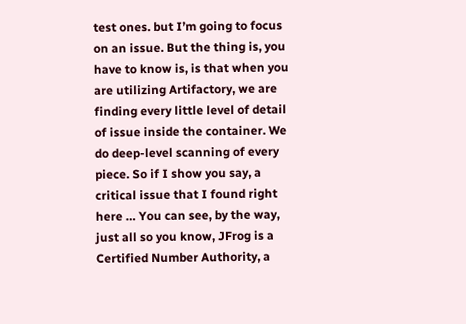test ones. but I’m going to focus on an issue. But the thing is, you have to know is, is that when you are utilizing Artifactory, we are finding every little level of detail of issue inside the container. We do deep-level scanning of every piece. So if I show you say, a critical issue that I found right here … You can see, by the way, just all so you know, JFrog is a Certified Number Authority, a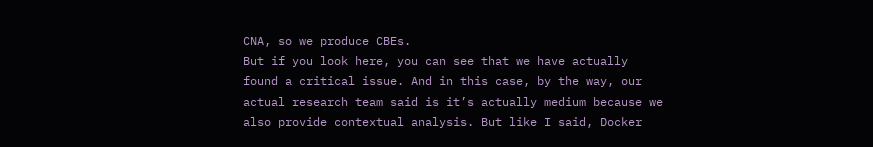CNA, so we produce CBEs.
But if you look here, you can see that we have actually found a critical issue. And in this case, by the way, our actual research team said is it’s actually medium because we also provide contextual analysis. But like I said, Docker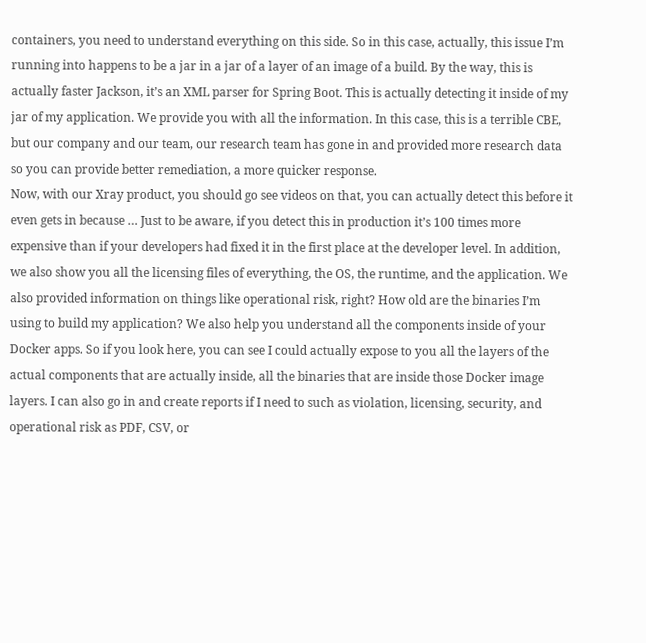containers, you need to understand everything on this side. So in this case, actually, this issue I’m running into happens to be a jar in a jar of a layer of an image of a build. By the way, this is actually faster Jackson, it’s an XML parser for Spring Boot. This is actually detecting it inside of my jar of my application. We provide you with all the information. In this case, this is a terrible CBE, but our company and our team, our research team has gone in and provided more research data so you can provide better remediation, a more quicker response.
Now, with our Xray product, you should go see videos on that, you can actually detect this before it even gets in because … Just to be aware, if you detect this in production it’s 100 times more expensive than if your developers had fixed it in the first place at the developer level. In addition, we also show you all the licensing files of everything, the OS, the runtime, and the application. We also provided information on things like operational risk, right? How old are the binaries I’m using to build my application? We also help you understand all the components inside of your Docker apps. So if you look here, you can see I could actually expose to you all the layers of the actual components that are actually inside, all the binaries that are inside those Docker image layers. I can also go in and create reports if I need to such as violation, licensing, security, and operational risk as PDF, CSV, or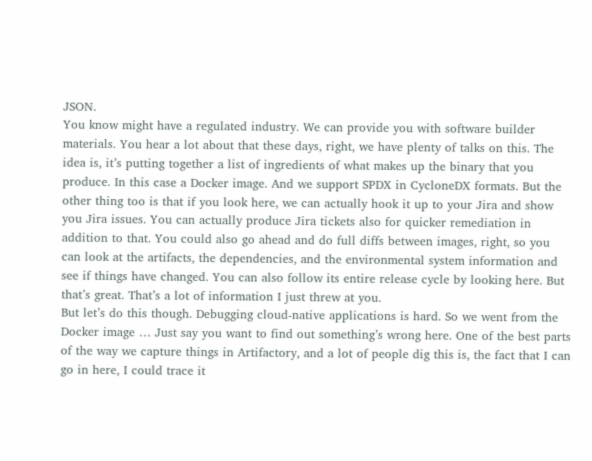JSON.
You know might have a regulated industry. We can provide you with software builder materials. You hear a lot about that these days, right, we have plenty of talks on this. The idea is, it’s putting together a list of ingredients of what makes up the binary that you produce. In this case a Docker image. And we support SPDX in CycloneDX formats. But the other thing too is that if you look here, we can actually hook it up to your Jira and show you Jira issues. You can actually produce Jira tickets also for quicker remediation in addition to that. You could also go ahead and do full diffs between images, right, so you can look at the artifacts, the dependencies, and the environmental system information and see if things have changed. You can also follow its entire release cycle by looking here. But that’s great. That’s a lot of information I just threw at you.
But let’s do this though. Debugging cloud-native applications is hard. So we went from the Docker image … Just say you want to find out something’s wrong here. One of the best parts of the way we capture things in Artifactory, and a lot of people dig this is, the fact that I can go in here, I could trace it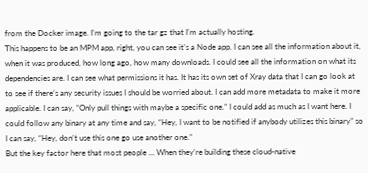from the Docker image. I’m going to the tar gz that I’m actually hosting.
This happens to be an MPM app, right, you can see it’s a Node app. I can see all the information about it, when it was produced, how long ago, how many downloads. I could see all the information on what its dependencies are. I can see what permissions it has. It has its own set of Xray data that I can go look at to see if there’s any security issues I should be worried about. I can add more metadata to make it more applicable. I can say, “Only pull things with maybe a specific one.” I could add as much as I want here. I could follow any binary at any time and say, “Hey, I want to be notified if anybody utilizes this binary” so I can say, “Hey, don’t use this one go use another one.”
But the key factor here that most people … When they’re building these cloud-native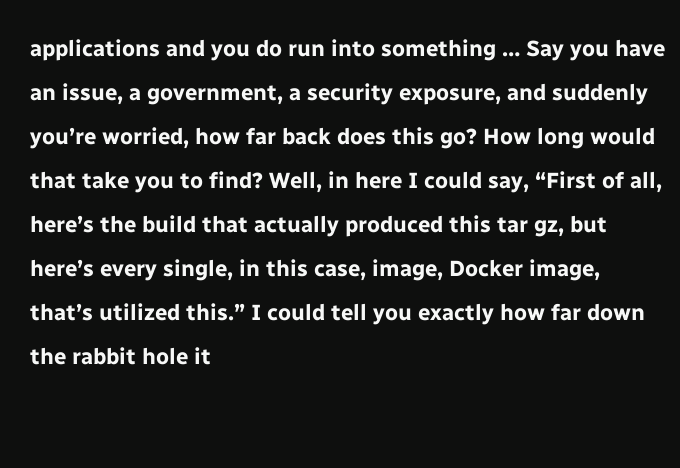applications and you do run into something … Say you have an issue, a government, a security exposure, and suddenly you’re worried, how far back does this go? How long would that take you to find? Well, in here I could say, “First of all, here’s the build that actually produced this tar gz, but here’s every single, in this case, image, Docker image, that’s utilized this.” I could tell you exactly how far down the rabbit hole it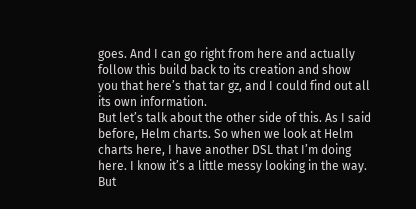goes. And I can go right from here and actually follow this build back to its creation and show you that here’s that tar gz, and I could find out all its own information.
But let’s talk about the other side of this. As I said before, Helm charts. So when we look at Helm charts here, I have another DSL that I’m doing here. I know it’s a little messy looking in the way. But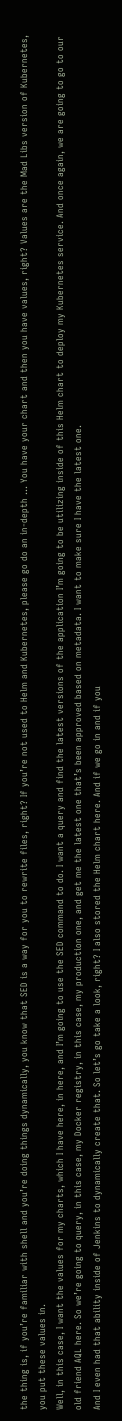the thing is, if you’re familiar with shell and you’re doing things dynamically, you know that SED is a way for you to rewrite files, right? If you’re not used to Helm and Kubernetes, please go do an in-depth … You have your chart and then you have values, right? Values are the Mad Libs version of Kubernetes, you put these values in.
Well, in this case, I want the values for my charts, which I have here, in here, and I’m going to use the SED command to do. I want a query and find the latest versions of the application I’m going to be utilizing inside of this Helm chart to deploy my Kubernetes service. And once again, we are going to go to our old friend AQL here. So we’re going to query, in this case, my Docker registry, in this case, my production one, and get me the latest one that’s been approved based on metadata. I want to make sure I have the latest one.
And I even had that ability inside of Jenkins to dynamically create that. So let’s go take a look, right? I also stored the Helm chart here. And if we go in and if you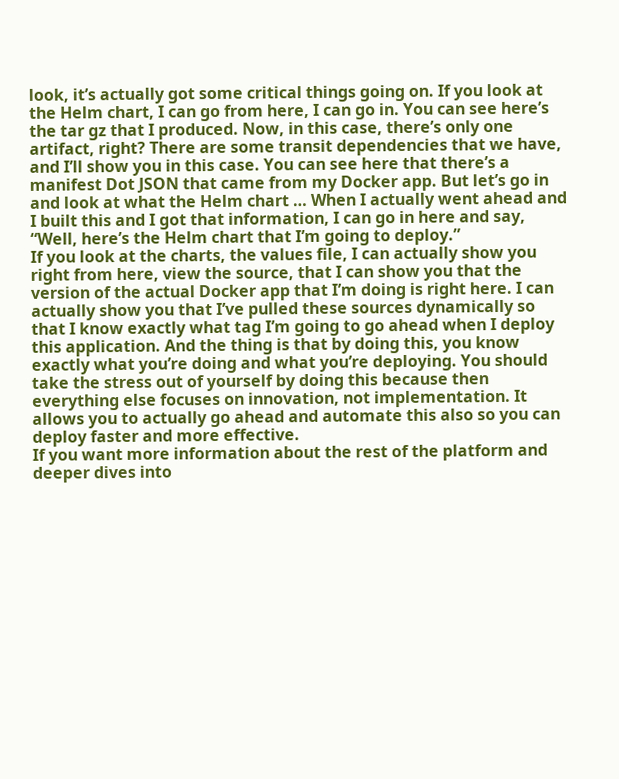look, it’s actually got some critical things going on. If you look at the Helm chart, I can go from here, I can go in. You can see here’s the tar gz that I produced. Now, in this case, there’s only one artifact, right? There are some transit dependencies that we have, and I’ll show you in this case. You can see here that there’s a manifest Dot JSON that came from my Docker app. But let’s go in and look at what the Helm chart … When I actually went ahead and I built this and I got that information, I can go in here and say, “Well, here’s the Helm chart that I’m going to deploy.”
If you look at the charts, the values file, I can actually show you right from here, view the source, that I can show you that the version of the actual Docker app that I’m doing is right here. I can actually show you that I’ve pulled these sources dynamically so that I know exactly what tag I’m going to go ahead when I deploy this application. And the thing is that by doing this, you know exactly what you’re doing and what you’re deploying. You should take the stress out of yourself by doing this because then everything else focuses on innovation, not implementation. It allows you to actually go ahead and automate this also so you can deploy faster and more effective.
If you want more information about the rest of the platform and deeper dives into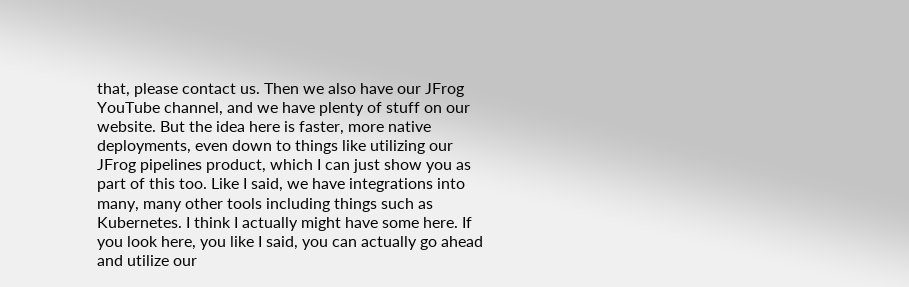that, please contact us. Then we also have our JFrog YouTube channel, and we have plenty of stuff on our website. But the idea here is faster, more native deployments, even down to things like utilizing our JFrog pipelines product, which I can just show you as part of this too. Like I said, we have integrations into many, many other tools including things such as Kubernetes. I think I actually might have some here. If you look here, you like I said, you can actually go ahead and utilize our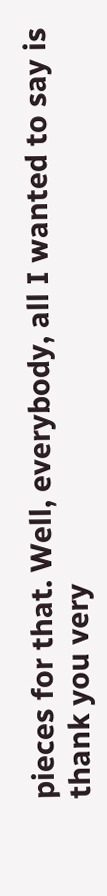pieces for that. Well, everybody, all I wanted to say is thank you very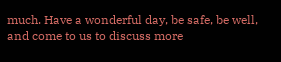much. Have a wonderful day, be safe, be well, and come to us to discuss more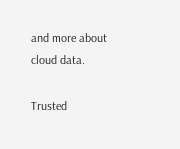and more about cloud data.

Trusted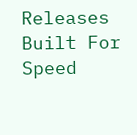Releases Built For Speed